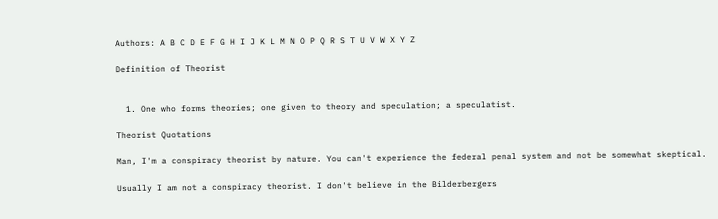Authors: A B C D E F G H I J K L M N O P Q R S T U V W X Y Z

Definition of Theorist


  1. One who forms theories; one given to theory and speculation; a speculatist.

Theorist Quotations

Man, I'm a conspiracy theorist by nature. You can't experience the federal penal system and not be somewhat skeptical.

Usually I am not a conspiracy theorist. I don't believe in the Bilderbergers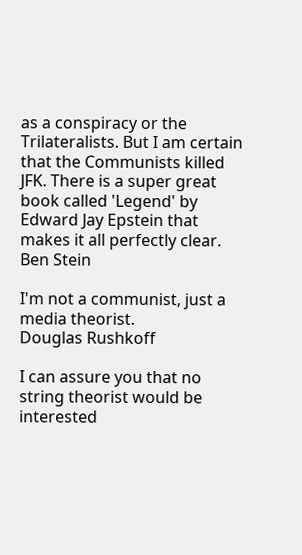as a conspiracy or the Trilateralists. But I am certain that the Communists killed JFK. There is a super great book called 'Legend' by Edward Jay Epstein that makes it all perfectly clear.
Ben Stein

I'm not a communist, just a media theorist.
Douglas Rushkoff

I can assure you that no string theorist would be interested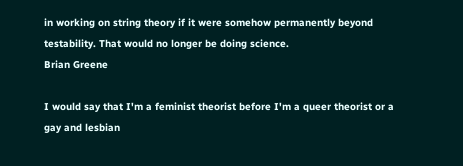in working on string theory if it were somehow permanently beyond testability. That would no longer be doing science.
Brian Greene

I would say that I'm a feminist theorist before I'm a queer theorist or a gay and lesbian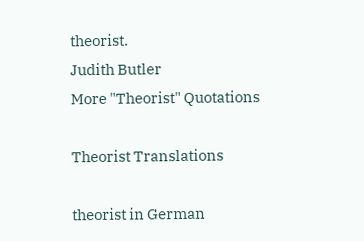theorist.
Judith Butler
More "Theorist" Quotations

Theorist Translations

theorist in German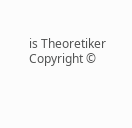is Theoretiker
Copyright ©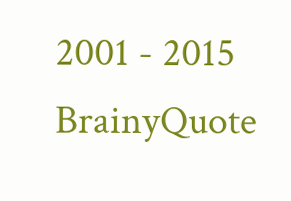2001 - 2015 BrainyQuote